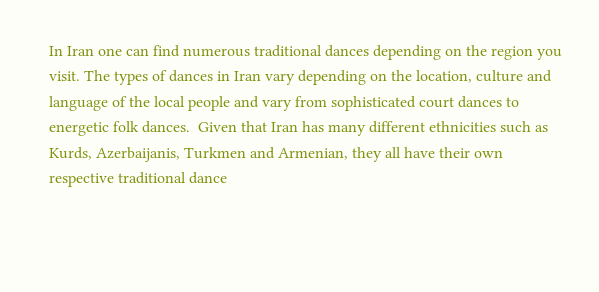In Iran one can find numerous traditional dances depending on the region you visit. The types of dances in Iran vary depending on the location, culture and language of the local people and vary from sophisticated court dances to energetic folk dances.  Given that Iran has many different ethnicities such as Kurds, Azerbaijanis, Turkmen and Armenian, they all have their own respective traditional dance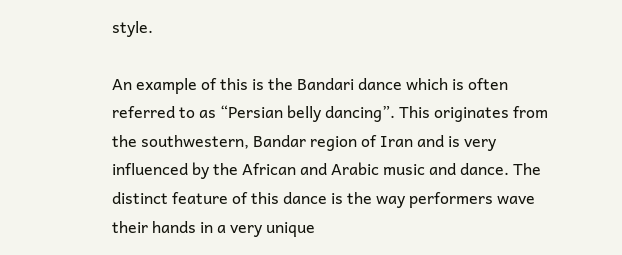style.

An example of this is the Bandari dance which is often referred to as “Persian belly dancing”. This originates from the southwestern, Bandar region of Iran and is very influenced by the African and Arabic music and dance. The distinct feature of this dance is the way performers wave their hands in a very unique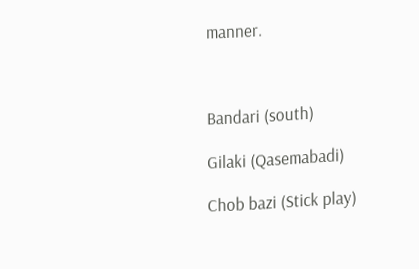manner.



Bandari (south)

Gilaki (Qasemabadi)

Chob bazi (Stick play)